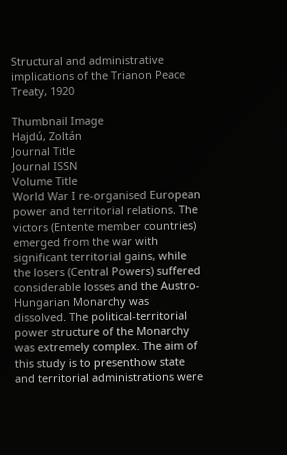Structural and administrative implications of the Trianon Peace Treaty, 1920

Thumbnail Image
Hajdú, Zoltán
Journal Title
Journal ISSN
Volume Title
World War I re-organised European power and territorial relations. The victors (Entente member countries) emerged from the war with significant territorial gains, while the losers (Central Powers) suffered considerable losses and the Austro-Hungarian Monarchy was dissolved. The political-territorial power structure of the Monarchy was extremely complex. The aim of this study is to presenthow state and territorial administrations were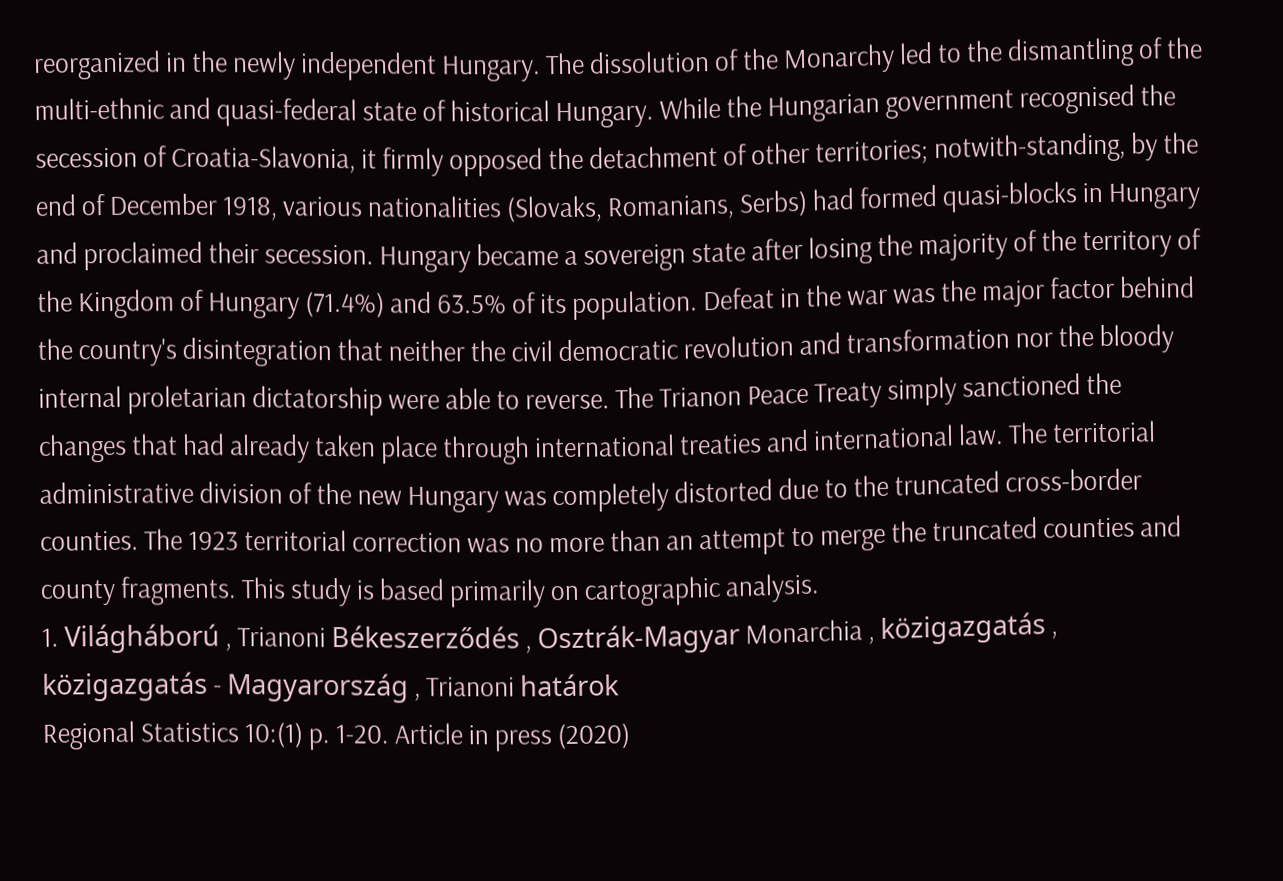reorganized in the newly independent Hungary. The dissolution of the Monarchy led to the dismantling of the multi-ethnic and quasi-federal state of historical Hungary. While the Hungarian government recognised the secession of Croatia-Slavonia, it firmly opposed the detachment of other territories; notwith-standing, by the end of December 1918, various nationalities (Slovaks, Romanians, Serbs) had formed quasi-blocks in Hungary and proclaimed their secession. Hungary became a sovereign state after losing the majority of the territory of the Kingdom of Hungary (71.4%) and 63.5% of its population. Defeat in the war was the major factor behind the country's disintegration that neither the civil democratic revolution and transformation nor the bloody internal proletarian dictatorship were able to reverse. The Trianon Peace Treaty simply sanctioned the changes that had already taken place through international treaties and international law. The territorial administrative division of the new Hungary was completely distorted due to the truncated cross-border counties. The 1923 territorial correction was no more than an attempt to merge the truncated counties and county fragments. This study is based primarily on cartographic analysis.
1. Világháború , Trianoni Békeszerződés , Osztrák-Magyar Monarchia , közigazgatás , közigazgatás - Magyarország , Trianoni határok
Regional Statistics 10:(1) p. 1-20. Article in press (2020)